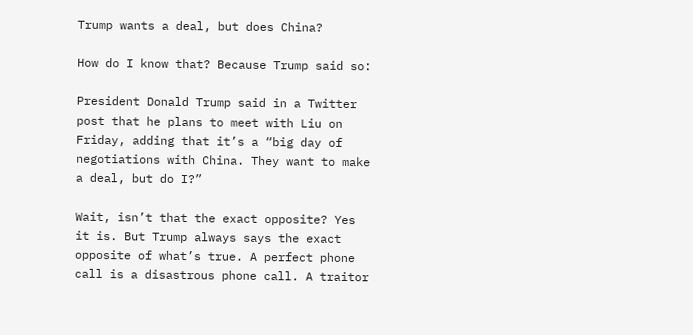Trump wants a deal, but does China?

How do I know that? Because Trump said so:

President Donald Trump said in a Twitter post that he plans to meet with Liu on Friday, adding that it’s a “big day of negotiations with China. They want to make a deal, but do I?”

Wait, isn’t that the exact opposite? Yes it is. But Trump always says the exact opposite of what’s true. A perfect phone call is a disastrous phone call. A traitor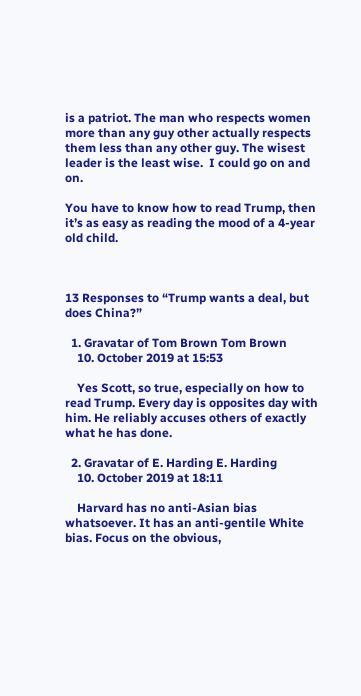is a patriot. The man who respects women more than any guy other actually respects them less than any other guy. The wisest leader is the least wise.  I could go on and on.

You have to know how to read Trump, then it’s as easy as reading the mood of a 4-year old child.



13 Responses to “Trump wants a deal, but does China?”

  1. Gravatar of Tom Brown Tom Brown
    10. October 2019 at 15:53

    Yes Scott, so true, especially on how to read Trump. Every day is opposites day with him. He reliably accuses others of exactly what he has done.

  2. Gravatar of E. Harding E. Harding
    10. October 2019 at 18:11

    Harvard has no anti-Asian bias whatsoever. It has an anti-gentile White bias. Focus on the obvious,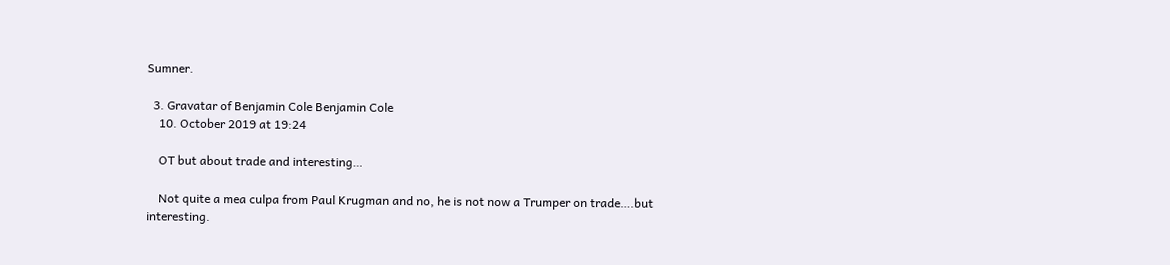Sumner.

  3. Gravatar of Benjamin Cole Benjamin Cole
    10. October 2019 at 19:24

    OT but about trade and interesting…

    Not quite a mea culpa from Paul Krugman and no, he is not now a Trumper on trade….but interesting.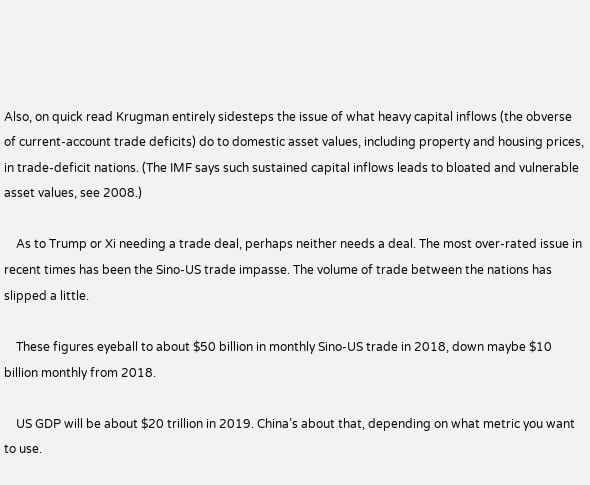Also, on quick read Krugman entirely sidesteps the issue of what heavy capital inflows (the obverse of current-account trade deficits) do to domestic asset values, including property and housing prices, in trade-deficit nations. (The IMF says such sustained capital inflows leads to bloated and vulnerable asset values, see 2008.)

    As to Trump or Xi needing a trade deal, perhaps neither needs a deal. The most over-rated issue in recent times has been the Sino-US trade impasse. The volume of trade between the nations has slipped a little.

    These figures eyeball to about $50 billion in monthly Sino-US trade in 2018, down maybe $10 billion monthly from 2018.

    US GDP will be about $20 trillion in 2019. China’s about that, depending on what metric you want to use.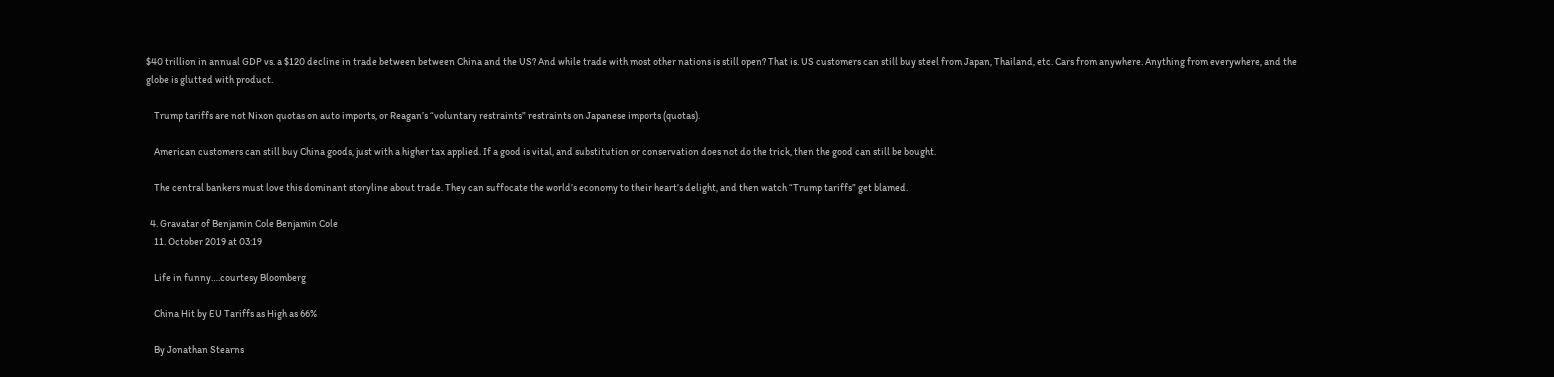$40 trillion in annual GDP vs. a $120 decline in trade between between China and the US? And while trade with most other nations is still open? That is. US customers can still buy steel from Japan, Thailand, etc. Cars from anywhere. Anything from everywhere, and the globe is glutted with product.

    Trump tariffs are not Nixon quotas on auto imports, or Reagan’s “voluntary restraints” restraints on Japanese imports (quotas).

    American customers can still buy China goods, just with a higher tax applied. If a good is vital, and substitution or conservation does not do the trick, then the good can still be bought.

    The central bankers must love this dominant storyline about trade. They can suffocate the world’s economy to their heart’s delight, and then watch “Trump tariffs” get blamed.

  4. Gravatar of Benjamin Cole Benjamin Cole
    11. October 2019 at 03:19

    Life in funny….courtesy Bloomberg

    China Hit by EU Tariffs as High as 66%

    By Jonathan Stearns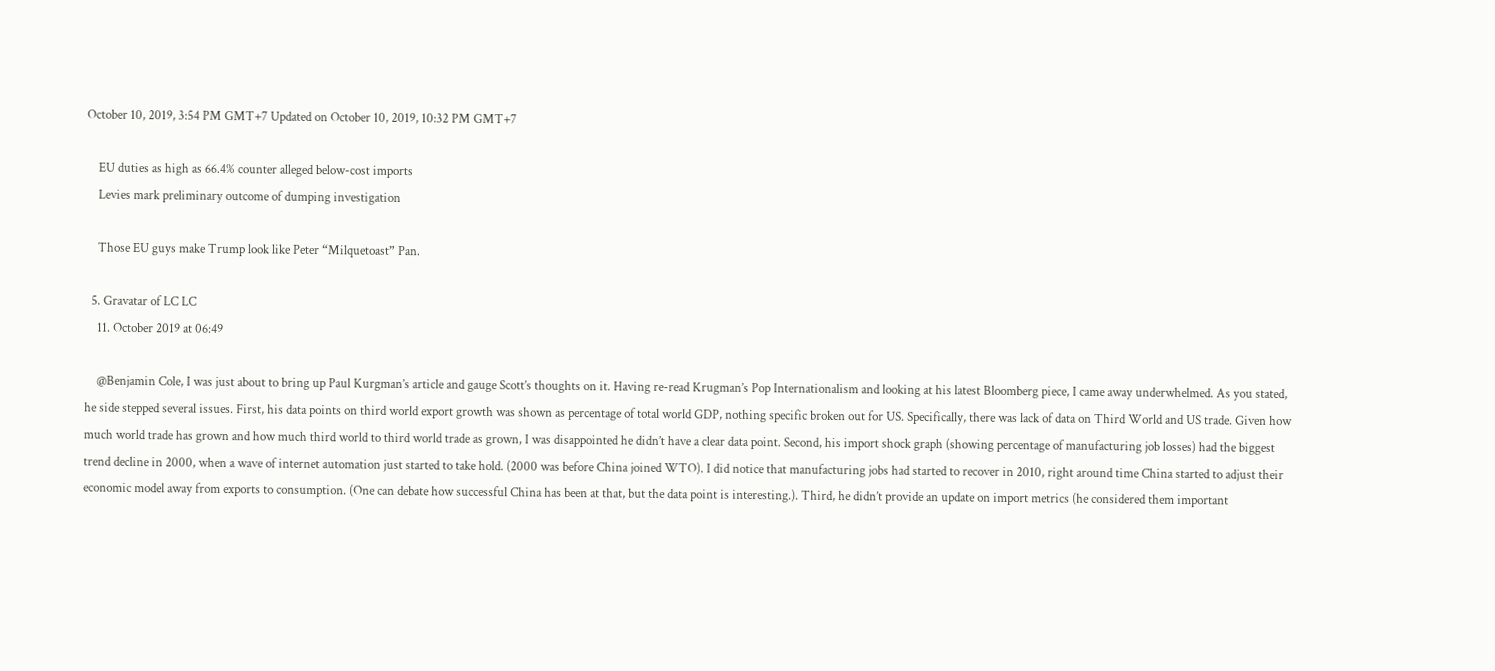October 10, 2019, 3:54 PM GMT+7 Updated on October 10, 2019, 10:32 PM GMT+7

    EU duties as high as 66.4% counter alleged below-cost imports
    Levies mark preliminary outcome of dumping investigation

    Those EU guys make Trump look like Peter “Milquetoast” Pan.

  5. Gravatar of LC LC
    11. October 2019 at 06:49

    @Benjamin Cole, I was just about to bring up Paul Kurgman’s article and gauge Scott’s thoughts on it. Having re-read Krugman’s Pop Internationalism and looking at his latest Bloomberg piece, I came away underwhelmed. As you stated, he side stepped several issues. First, his data points on third world export growth was shown as percentage of total world GDP, nothing specific broken out for US. Specifically, there was lack of data on Third World and US trade. Given how much world trade has grown and how much third world to third world trade as grown, I was disappointed he didn’t have a clear data point. Second, his import shock graph (showing percentage of manufacturing job losses) had the biggest trend decline in 2000, when a wave of internet automation just started to take hold. (2000 was before China joined WTO). I did notice that manufacturing jobs had started to recover in 2010, right around time China started to adjust their economic model away from exports to consumption. (One can debate how successful China has been at that, but the data point is interesting.). Third, he didn’t provide an update on import metrics (he considered them important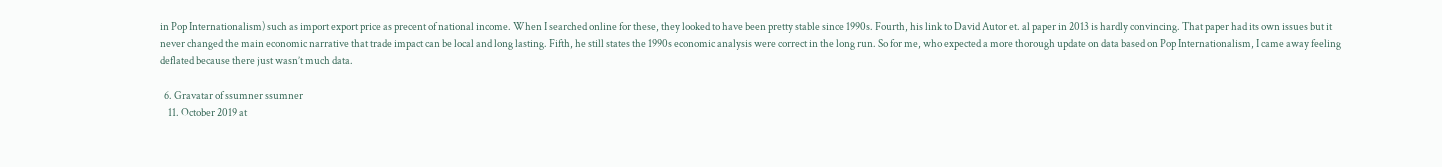in Pop Internationalism) such as import export price as precent of national income. When I searched online for these, they looked to have been pretty stable since 1990s. Fourth, his link to David Autor et. al paper in 2013 is hardly convincing. That paper had its own issues but it never changed the main economic narrative that trade impact can be local and long lasting. Fifth, he still states the 1990s economic analysis were correct in the long run. So for me, who expected a more thorough update on data based on Pop Internationalism, I came away feeling deflated because there just wasn’t much data.

  6. Gravatar of ssumner ssumner
    11. October 2019 at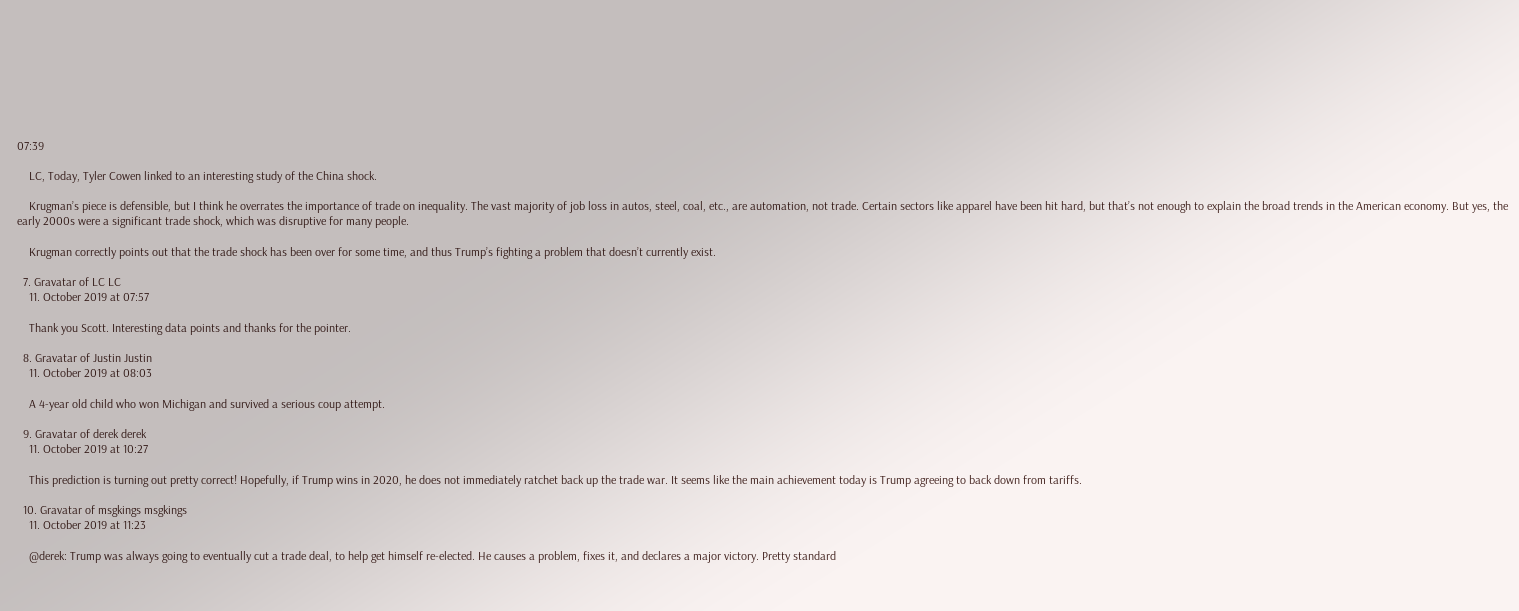07:39

    LC, Today, Tyler Cowen linked to an interesting study of the China shock.

    Krugman’s piece is defensible, but I think he overrates the importance of trade on inequality. The vast majority of job loss in autos, steel, coal, etc., are automation, not trade. Certain sectors like apparel have been hit hard, but that’s not enough to explain the broad trends in the American economy. But yes, the early 2000s were a significant trade shock, which was disruptive for many people.

    Krugman correctly points out that the trade shock has been over for some time, and thus Trump’s fighting a problem that doesn’t currently exist.

  7. Gravatar of LC LC
    11. October 2019 at 07:57

    Thank you Scott. Interesting data points and thanks for the pointer.

  8. Gravatar of Justin Justin
    11. October 2019 at 08:03

    A 4-year old child who won Michigan and survived a serious coup attempt.

  9. Gravatar of derek derek
    11. October 2019 at 10:27

    This prediction is turning out pretty correct! Hopefully, if Trump wins in 2020, he does not immediately ratchet back up the trade war. It seems like the main achievement today is Trump agreeing to back down from tariffs.

  10. Gravatar of msgkings msgkings
    11. October 2019 at 11:23

    @derek: Trump was always going to eventually cut a trade deal, to help get himself re-elected. He causes a problem, fixes it, and declares a major victory. Pretty standard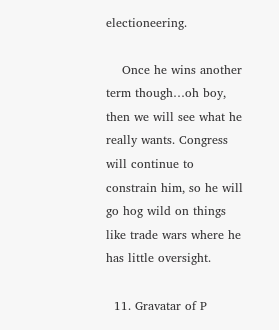electioneering.

    Once he wins another term though…oh boy, then we will see what he really wants. Congress will continue to constrain him, so he will go hog wild on things like trade wars where he has little oversight.

  11. Gravatar of P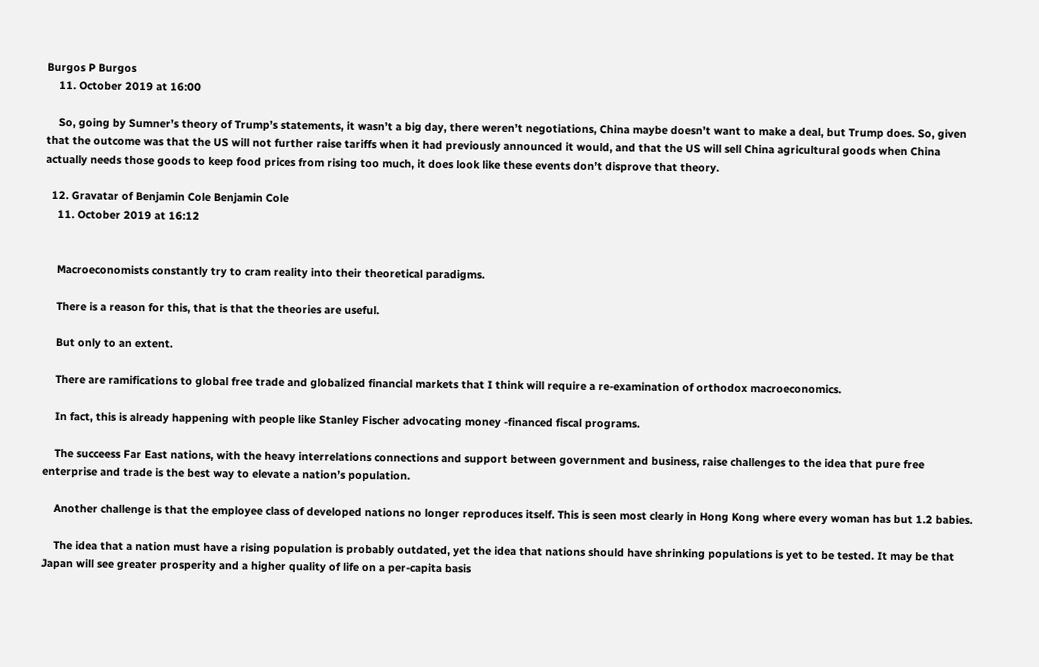Burgos P Burgos
    11. October 2019 at 16:00

    So, going by Sumner’s theory of Trump’s statements, it wasn’t a big day, there weren’t negotiations, China maybe doesn’t want to make a deal, but Trump does. So, given that the outcome was that the US will not further raise tariffs when it had previously announced it would, and that the US will sell China agricultural goods when China actually needs those goods to keep food prices from rising too much, it does look like these events don’t disprove that theory.

  12. Gravatar of Benjamin Cole Benjamin Cole
    11. October 2019 at 16:12


    Macroeconomists constantly try to cram reality into their theoretical paradigms.

    There is a reason for this, that is that the theories are useful.

    But only to an extent.

    There are ramifications to global free trade and globalized financial markets that I think will require a re-examination of orthodox macroeconomics.

    In fact, this is already happening with people like Stanley Fischer advocating money -financed fiscal programs.

    The succeess Far East nations, with the heavy interrelations connections and support between government and business, raise challenges to the idea that pure free enterprise and trade is the best way to elevate a nation’s population.

    Another challenge is that the employee class of developed nations no longer reproduces itself. This is seen most clearly in Hong Kong where every woman has but 1.2 babies.

    The idea that a nation must have a rising population is probably outdated, yet the idea that nations should have shrinking populations is yet to be tested. It may be that Japan will see greater prosperity and a higher quality of life on a per-capita basis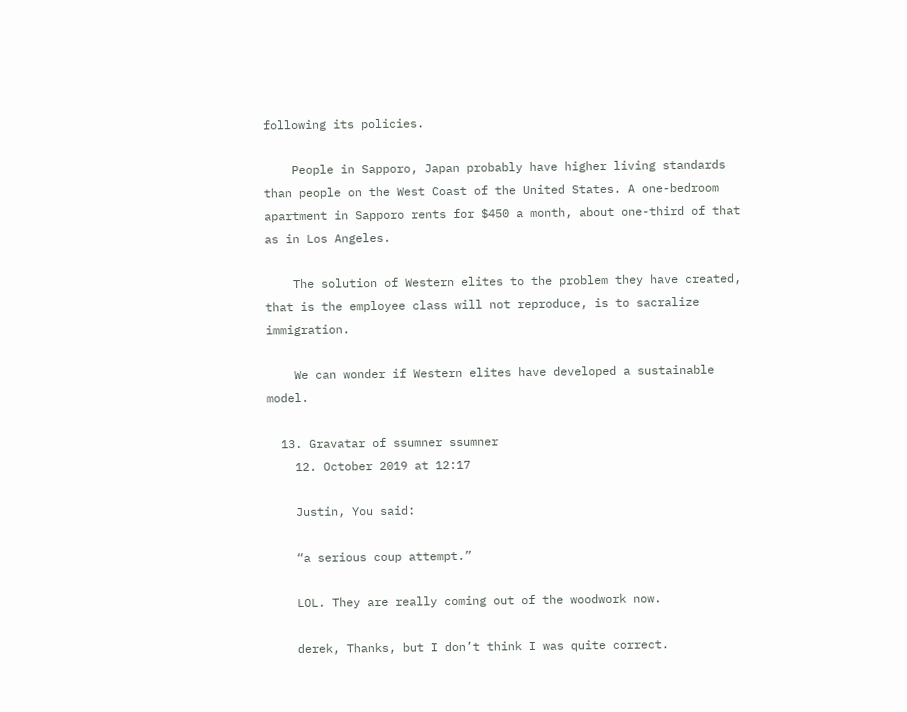following its policies.

    People in Sapporo, Japan probably have higher living standards than people on the West Coast of the United States. A one-bedroom apartment in Sapporo rents for $450 a month, about one-third of that as in Los Angeles.

    The solution of Western elites to the problem they have created, that is the employee class will not reproduce, is to sacralize immigration.

    We can wonder if Western elites have developed a sustainable model.

  13. Gravatar of ssumner ssumner
    12. October 2019 at 12:17

    Justin, You said:

    “a serious coup attempt.”

    LOL. They are really coming out of the woodwork now.

    derek, Thanks, but I don’t think I was quite correct.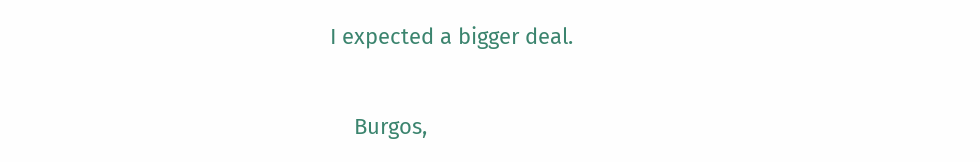I expected a bigger deal.

    Burgos,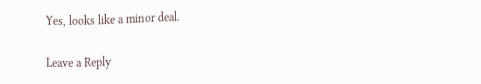Yes, looks like a minor deal.

Leave a Reply